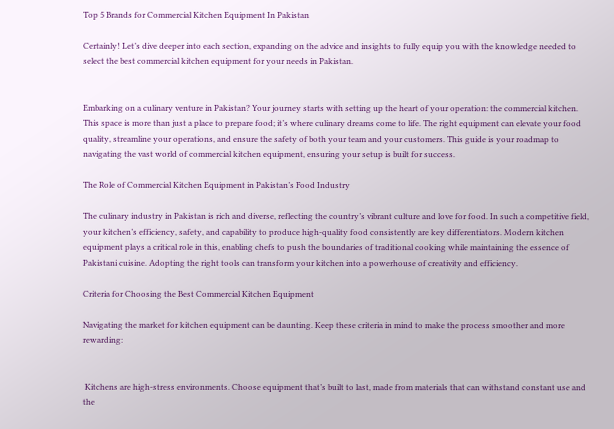Top 5 Brands for Commercial Kitchen Equipment In Pakistan

Certainly! Let’s dive deeper into each section, expanding on the advice and insights to fully equip you with the knowledge needed to select the best commercial kitchen equipment for your needs in Pakistan.


Embarking on a culinary venture in Pakistan? Your journey starts with setting up the heart of your operation: the commercial kitchen. This space is more than just a place to prepare food; it’s where culinary dreams come to life. The right equipment can elevate your food quality, streamline your operations, and ensure the safety of both your team and your customers. This guide is your roadmap to navigating the vast world of commercial kitchen equipment, ensuring your setup is built for success.

The Role of Commercial Kitchen Equipment in Pakistan’s Food Industry

The culinary industry in Pakistan is rich and diverse, reflecting the country’s vibrant culture and love for food. In such a competitive field, your kitchen’s efficiency, safety, and capability to produce high-quality food consistently are key differentiators. Modern kitchen equipment plays a critical role in this, enabling chefs to push the boundaries of traditional cooking while maintaining the essence of Pakistani cuisine. Adopting the right tools can transform your kitchen into a powerhouse of creativity and efficiency.

Criteria for Choosing the Best Commercial Kitchen Equipment

Navigating the market for kitchen equipment can be daunting. Keep these criteria in mind to make the process smoother and more rewarding:


 Kitchens are high-stress environments. Choose equipment that’s built to last, made from materials that can withstand constant use and the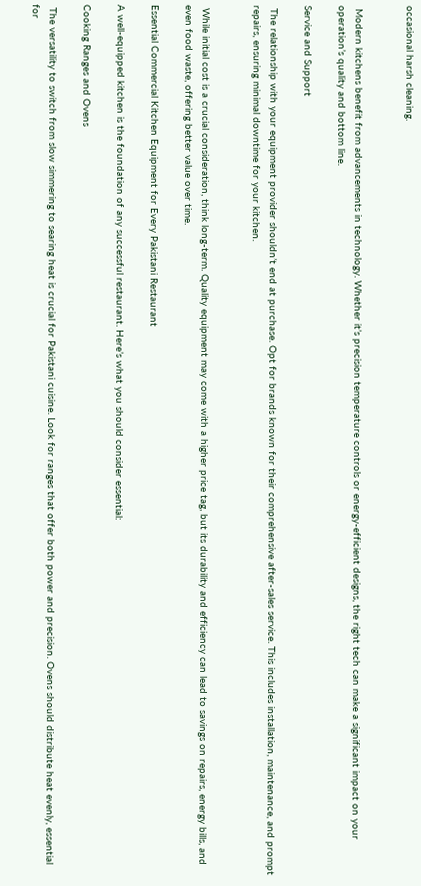occasional harsh cleaning.


 Modern kitchens benefit from advancements in technology. Whether it’s precision temperature controls or energy-efficient designs, the right tech can make a significant impact on your operation’s quality and bottom line.

Service and Support

 The relationship with your equipment provider shouldn’t end at purchase. Opt for brands known for their comprehensive after-sales service. This includes installation, maintenance, and prompt repairs, ensuring minimal downtime for your kitchen.


 While initial cost is a crucial consideration, think long-term. Quality equipment may come with a higher price tag, but its durability and efficiency can lead to savings on repairs, energy bills, and even food waste, offering better value over time.

Essential Commercial Kitchen Equipment for Every Pakistani Restaurant

A well-equipped kitchen is the foundation of any successful restaurant. Here’s what you should consider essential:

Cooking Ranges and Ovens

 The versatility to switch from slow simmering to searing heat is crucial for Pakistani cuisine. Look for ranges that offer both power and precision. Ovens should distribute heat evenly, essential for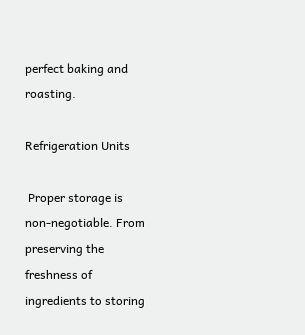perfect baking and roasting.

Refrigeration Units

 Proper storage is non-negotiable. From preserving the freshness of ingredients to storing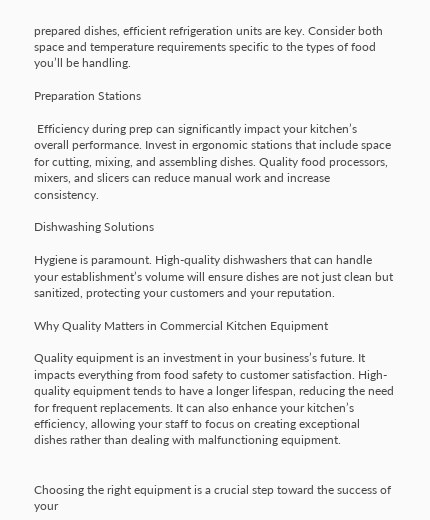prepared dishes, efficient refrigeration units are key. Consider both space and temperature requirements specific to the types of food you’ll be handling.

Preparation Stations

 Efficiency during prep can significantly impact your kitchen’s overall performance. Invest in ergonomic stations that include space for cutting, mixing, and assembling dishes. Quality food processors, mixers, and slicers can reduce manual work and increase consistency.

Dishwashing Solutions

Hygiene is paramount. High-quality dishwashers that can handle your establishment’s volume will ensure dishes are not just clean but sanitized, protecting your customers and your reputation.

Why Quality Matters in Commercial Kitchen Equipment

Quality equipment is an investment in your business’s future. It impacts everything from food safety to customer satisfaction. High-quality equipment tends to have a longer lifespan, reducing the need for frequent replacements. It can also enhance your kitchen’s efficiency, allowing your staff to focus on creating exceptional dishes rather than dealing with malfunctioning equipment.


Choosing the right equipment is a crucial step toward the success of your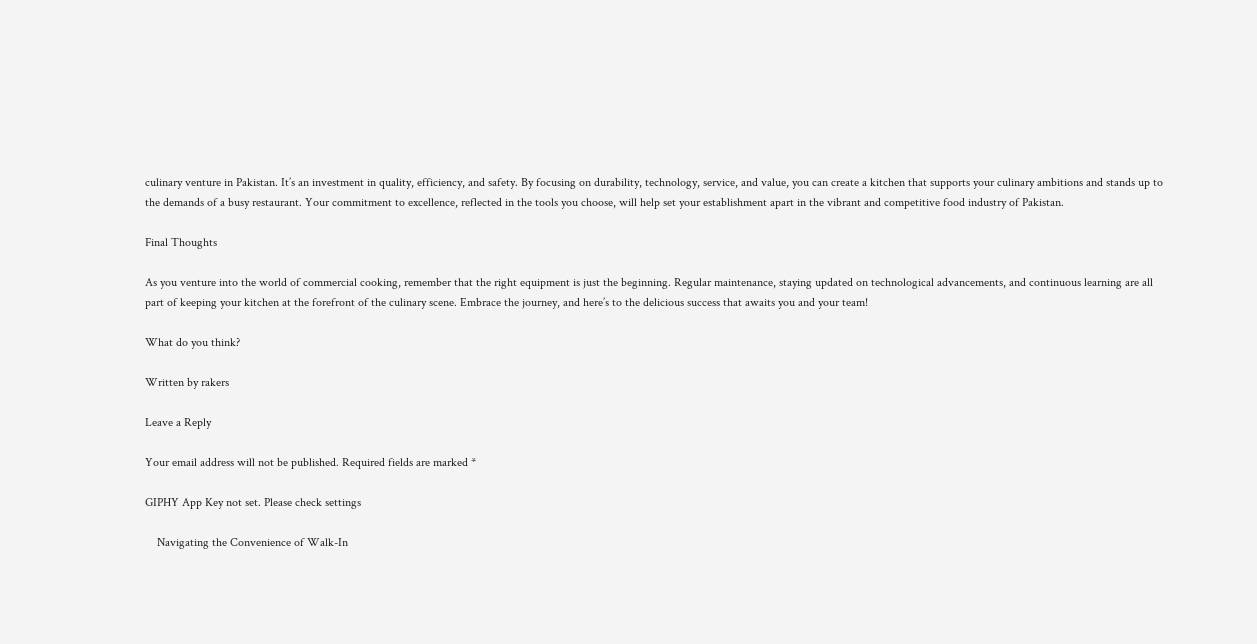culinary venture in Pakistan. It’s an investment in quality, efficiency, and safety. By focusing on durability, technology, service, and value, you can create a kitchen that supports your culinary ambitions and stands up to the demands of a busy restaurant. Your commitment to excellence, reflected in the tools you choose, will help set your establishment apart in the vibrant and competitive food industry of Pakistan.

Final Thoughts

As you venture into the world of commercial cooking, remember that the right equipment is just the beginning. Regular maintenance, staying updated on technological advancements, and continuous learning are all part of keeping your kitchen at the forefront of the culinary scene. Embrace the journey, and here’s to the delicious success that awaits you and your team!

What do you think?

Written by rakers

Leave a Reply

Your email address will not be published. Required fields are marked *

GIPHY App Key not set. Please check settings

    Navigating the Convenience of Walk-In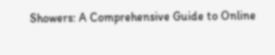Showers: A Comprehensive Guide to Online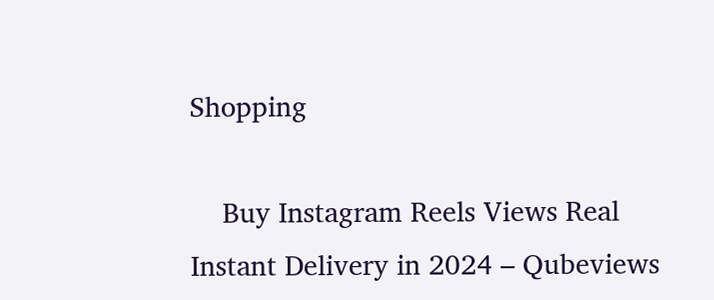Shopping

    Buy Instagram Reels Views Real Instant Delivery in 2024 – Qubeviews